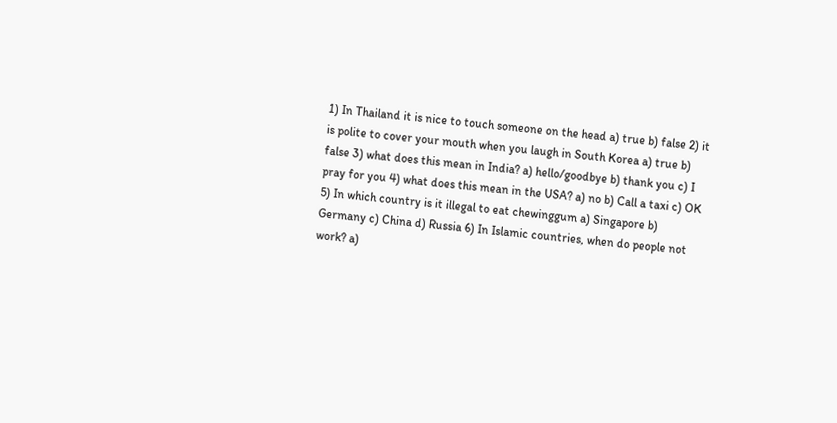1) In Thailand it is nice to touch someone on the head a) true b) false 2) it is polite to cover your mouth when you laugh in South Korea a) true b) false 3) what does this mean in India? a) hello/goodbye b) thank you c) I pray for you 4) what does this mean in the USA? a) no b) Call a taxi c) OK 5) In which country is it illegal to eat chewinggum a) Singapore b) Germany c) China d) Russia 6) In Islamic countries, when do people not work? a)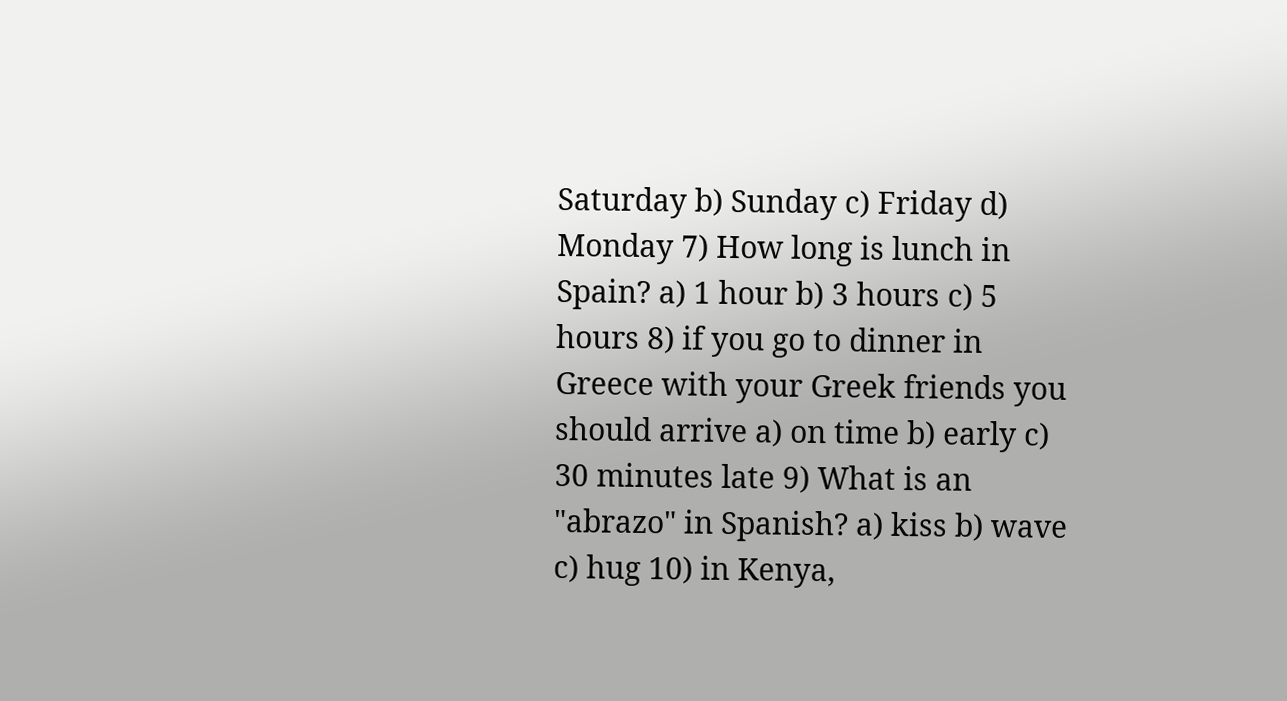Saturday b) Sunday c) Friday d) Monday 7) How long is lunch in Spain? a) 1 hour b) 3 hours c) 5 hours 8) if you go to dinner in Greece with your Greek friends you should arrive a) on time b) early c) 30 minutes late 9) What is an "abrazo" in Spanish? a) kiss b) wave c) hug 10) in Kenya,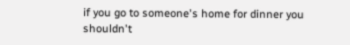if you go to someone's home for dinner you shouldn't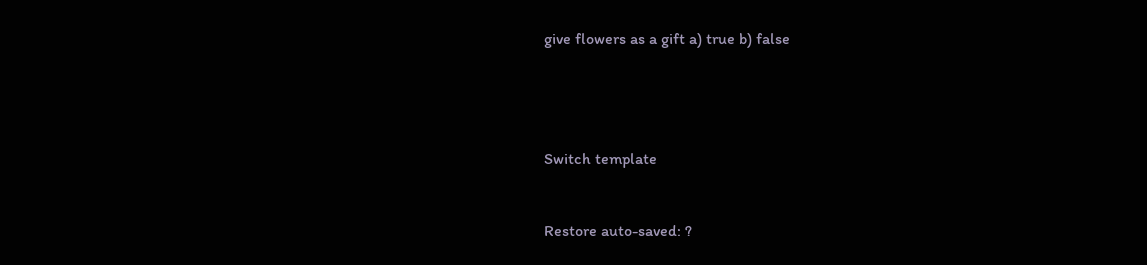give flowers as a gift a) true b) false




Switch template


Restore auto-saved: ?